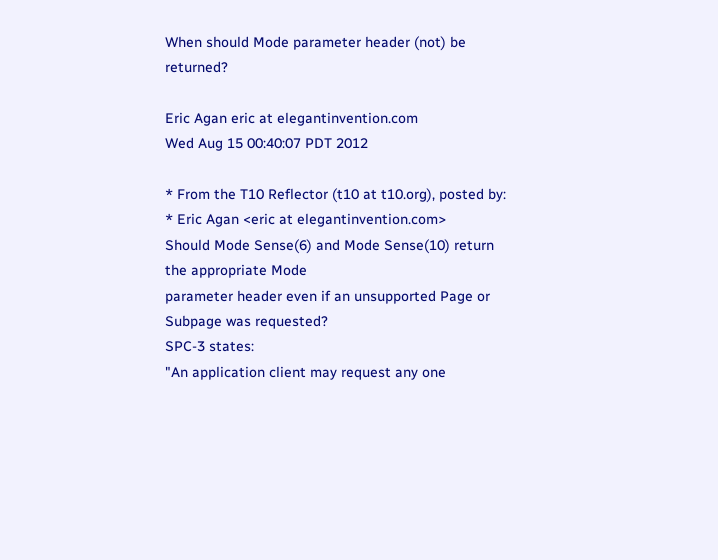When should Mode parameter header (not) be returned?

Eric Agan eric at elegantinvention.com
Wed Aug 15 00:40:07 PDT 2012

* From the T10 Reflector (t10 at t10.org), posted by:
* Eric Agan <eric at elegantinvention.com>
Should Mode Sense(6) and Mode Sense(10) return the appropriate Mode
parameter header even if an unsupported Page or Subpage was requested?
SPC-3 states:
"An application client may request any one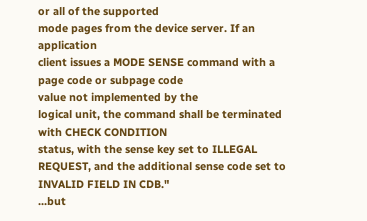or all of the supported
mode pages from the device server. If an application
client issues a MODE SENSE command with a page code or subpage code
value not implemented by the
logical unit, the command shall be terminated with CHECK CONDITION
status, with the sense key set to ILLEGAL
REQUEST, and the additional sense code set to INVALID FIELD IN CDB."
...but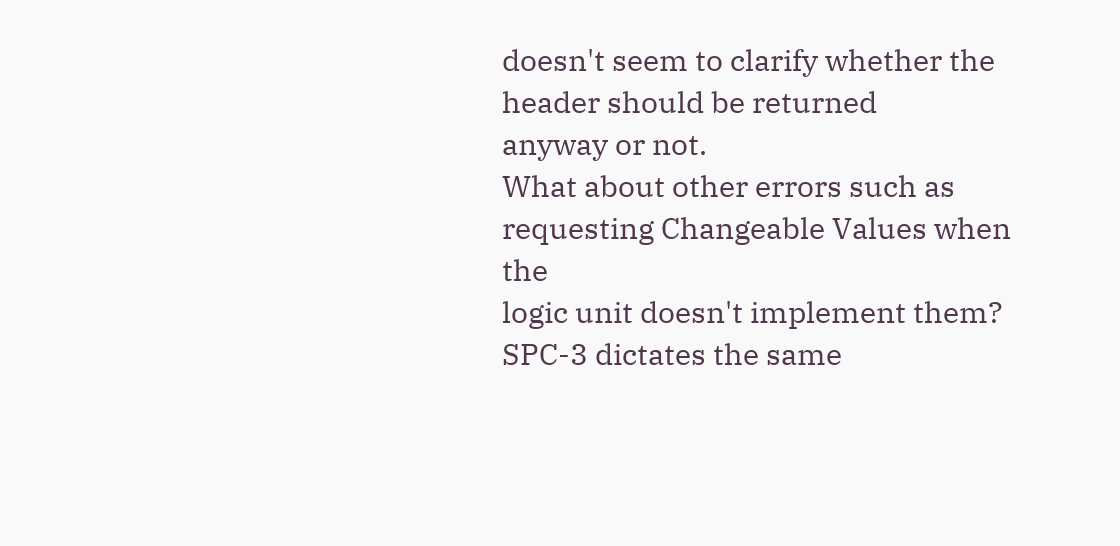doesn't seem to clarify whether the header should be returned
anyway or not.
What about other errors such as requesting Changeable Values when the
logic unit doesn't implement them? SPC-3 dictates the same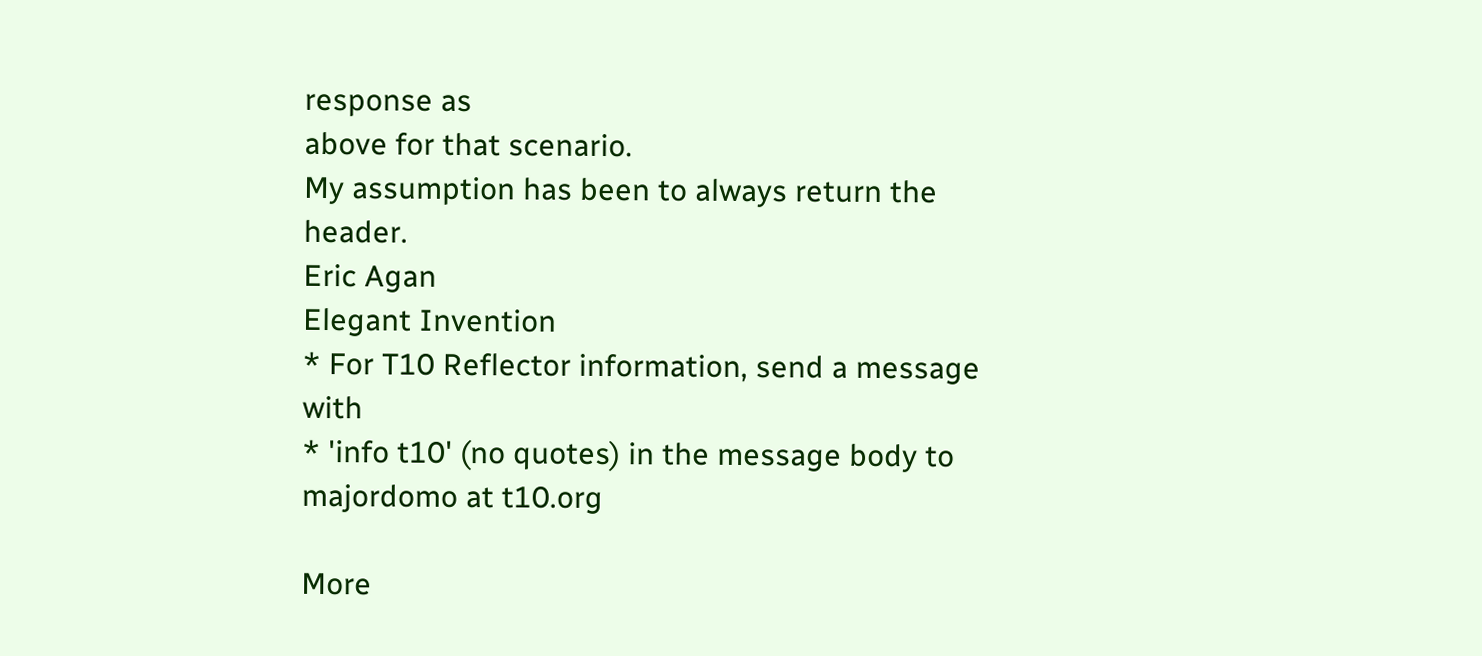response as
above for that scenario.
My assumption has been to always return the header.
Eric Agan
Elegant Invention
* For T10 Reflector information, send a message with
* 'info t10' (no quotes) in the message body to majordomo at t10.org

More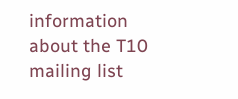information about the T10 mailing list